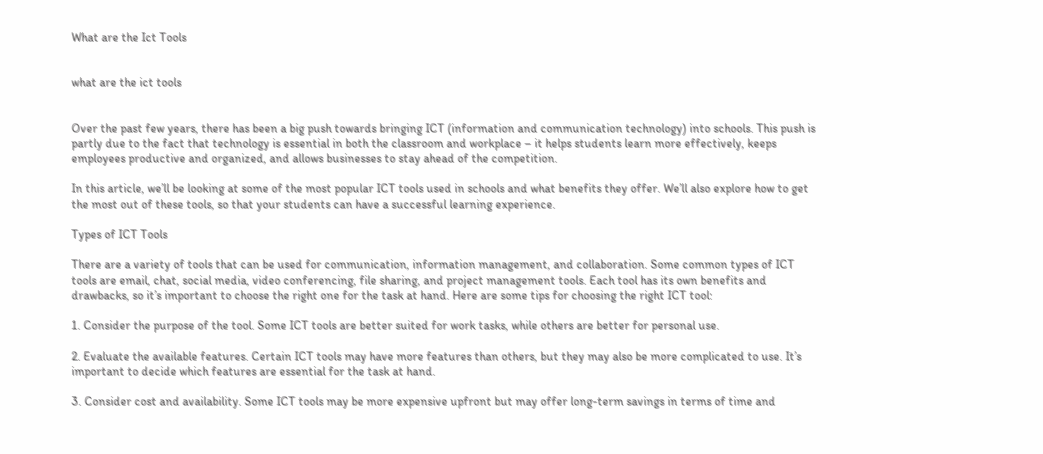What are the Ict Tools


what are the ict tools


Over the past few years, there has been a big push towards bringing ICT (information and communication technology) into schools. This push is partly due to the fact that technology is essential in both the classroom and workplace – it helps students learn more effectively, keeps employees productive and organized, and allows businesses to stay ahead of the competition.

In this article, we’ll be looking at some of the most popular ICT tools used in schools and what benefits they offer. We’ll also explore how to get the most out of these tools, so that your students can have a successful learning experience.

Types of ICT Tools

There are a variety of tools that can be used for communication, information management, and collaboration. Some common types of ICT tools are email, chat, social media, video conferencing, file sharing, and project management tools. Each tool has its own benefits and drawbacks, so it’s important to choose the right one for the task at hand. Here are some tips for choosing the right ICT tool:

1. Consider the purpose of the tool. Some ICT tools are better suited for work tasks, while others are better for personal use.

2. Evaluate the available features. Certain ICT tools may have more features than others, but they may also be more complicated to use. It’s important to decide which features are essential for the task at hand.

3. Consider cost and availability. Some ICT tools may be more expensive upfront but may offer long-term savings in terms of time and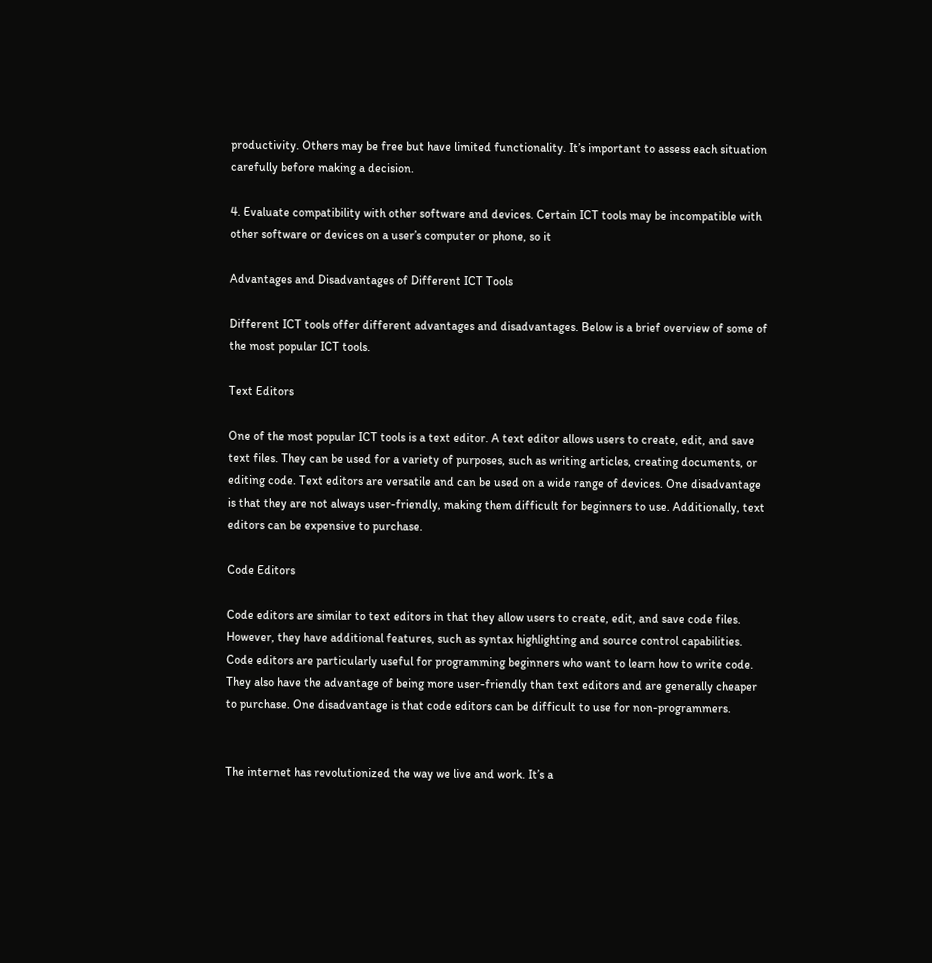productivity. Others may be free but have limited functionality. It’s important to assess each situation carefully before making a decision.

4. Evaluate compatibility with other software and devices. Certain ICT tools may be incompatible with other software or devices on a user’s computer or phone, so it

Advantages and Disadvantages of Different ICT Tools

Different ICT tools offer different advantages and disadvantages. Below is a brief overview of some of the most popular ICT tools.

Text Editors

One of the most popular ICT tools is a text editor. A text editor allows users to create, edit, and save text files. They can be used for a variety of purposes, such as writing articles, creating documents, or editing code. Text editors are versatile and can be used on a wide range of devices. One disadvantage is that they are not always user-friendly, making them difficult for beginners to use. Additionally, text editors can be expensive to purchase.

Code Editors

Code editors are similar to text editors in that they allow users to create, edit, and save code files. However, they have additional features, such as syntax highlighting and source control capabilities. Code editors are particularly useful for programming beginners who want to learn how to write code. They also have the advantage of being more user-friendly than text editors and are generally cheaper to purchase. One disadvantage is that code editors can be difficult to use for non-programmers.


The internet has revolutionized the way we live and work. It’s a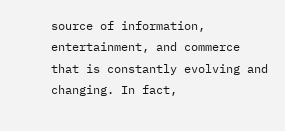source of information, entertainment, and commerce that is constantly evolving and changing. In fact,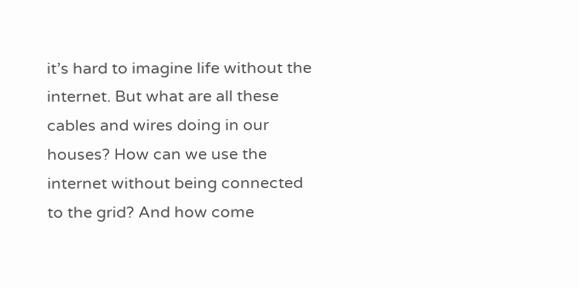it’s hard to imagine life without the internet. But what are all these cables and wires doing in our houses? How can we use the internet without being connected to the grid? And how come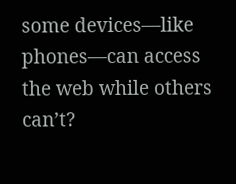some devices—like phones—can access the web while others can’t?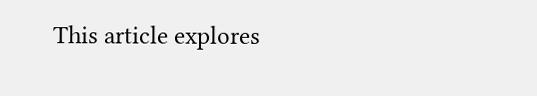This article explores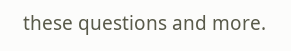these questions and more.